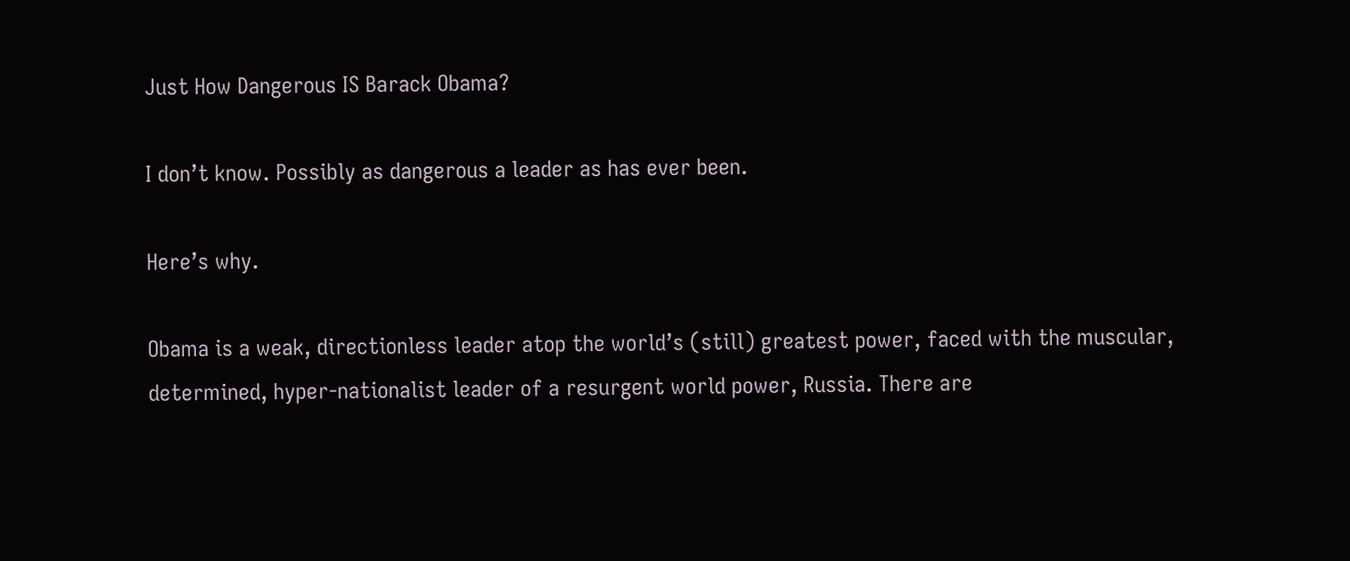Just How Dangerous IS Barack Obama?

I don’t know. Possibly as dangerous a leader as has ever been.

Here’s why.

Obama is a weak, directionless leader atop the world’s (still) greatest power, faced with the muscular, determined, hyper-nationalist leader of a resurgent world power, Russia. There are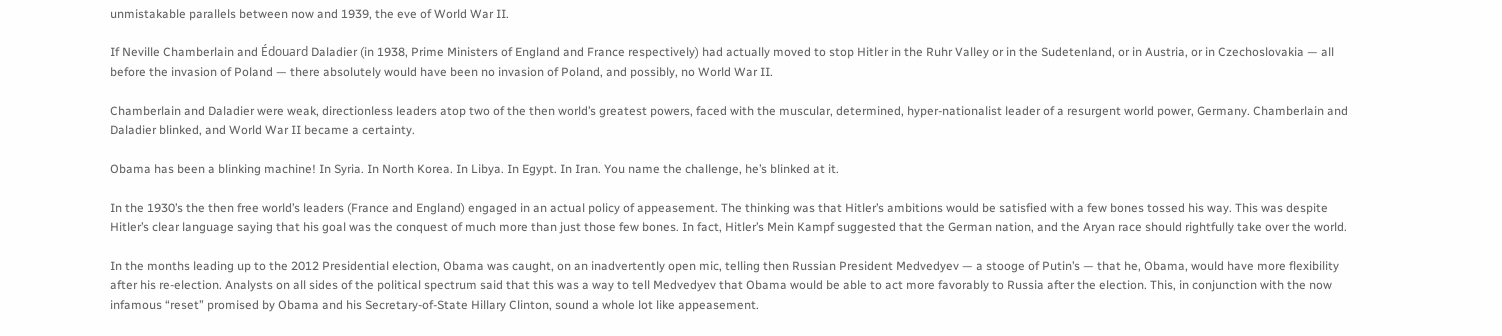unmistakable parallels between now and 1939, the eve of World War II.

If Neville Chamberlain and Édouard Daladier (in 1938, Prime Ministers of England and France respectively) had actually moved to stop Hitler in the Ruhr Valley or in the Sudetenland, or in Austria, or in Czechoslovakia — all before the invasion of Poland — there absolutely would have been no invasion of Poland, and possibly, no World War II.

Chamberlain and Daladier were weak, directionless leaders atop two of the then world’s greatest powers, faced with the muscular, determined, hyper-nationalist leader of a resurgent world power, Germany. Chamberlain and Daladier blinked, and World War II became a certainty.

Obama has been a blinking machine! In Syria. In North Korea. In Libya. In Egypt. In Iran. You name the challenge, he’s blinked at it.

In the 1930’s the then free world’s leaders (France and England) engaged in an actual policy of appeasement. The thinking was that Hitler’s ambitions would be satisfied with a few bones tossed his way. This was despite Hitler’s clear language saying that his goal was the conquest of much more than just those few bones. In fact, Hitler’s Mein Kampf suggested that the German nation, and the Aryan race should rightfully take over the world.

In the months leading up to the 2012 Presidential election, Obama was caught, on an inadvertently open mic, telling then Russian President Medvedyev — a stooge of Putin’s — that he, Obama, would have more flexibility after his re-election. Analysts on all sides of the political spectrum said that this was a way to tell Medvedyev that Obama would be able to act more favorably to Russia after the election. This, in conjunction with the now infamous “reset” promised by Obama and his Secretary-of-State Hillary Clinton, sound a whole lot like appeasement.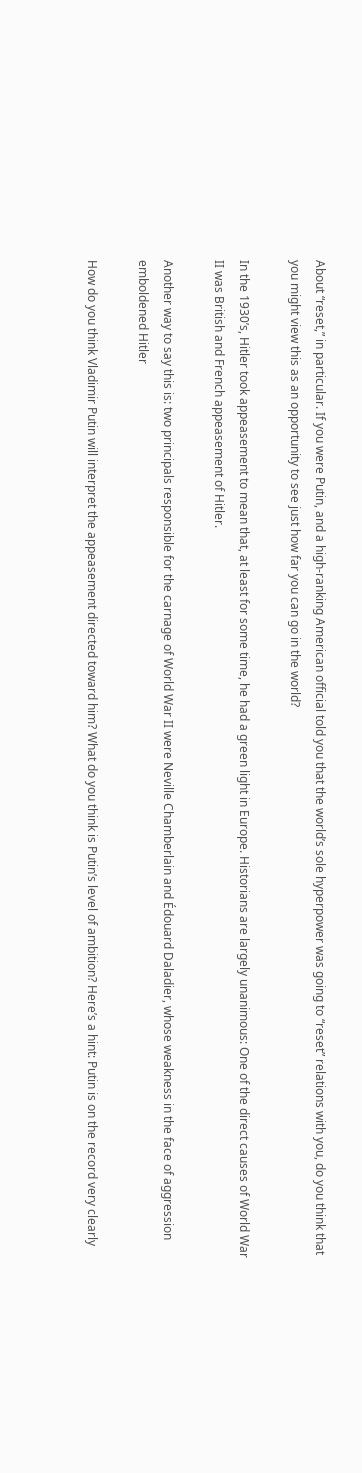About “reset,” in particular. If you were Putin, and a high-ranking American official told you that the world’s sole hyperpower was going to “reset” relations with you, do you think that you might view this as an opportunity to see just how far you can go in the world?

In the 1930’s, Hitler took appeasement to mean that, at least for some time, he had a green light in Europe. Historians are largely unanimous: One of the direct causes of World War II was British and French appeasement of Hitler.

Another way to say this is: two principals responsible for the carnage of World War II were Neville Chamberlain and Édouard Daladier, whose weakness in the face of aggression emboldened Hitler

How do you think Vladimir Putin will interpret the appeasement directed toward him? What do you think is Putin’s level of ambition? Here’s a hint: Putin is on the record very clearly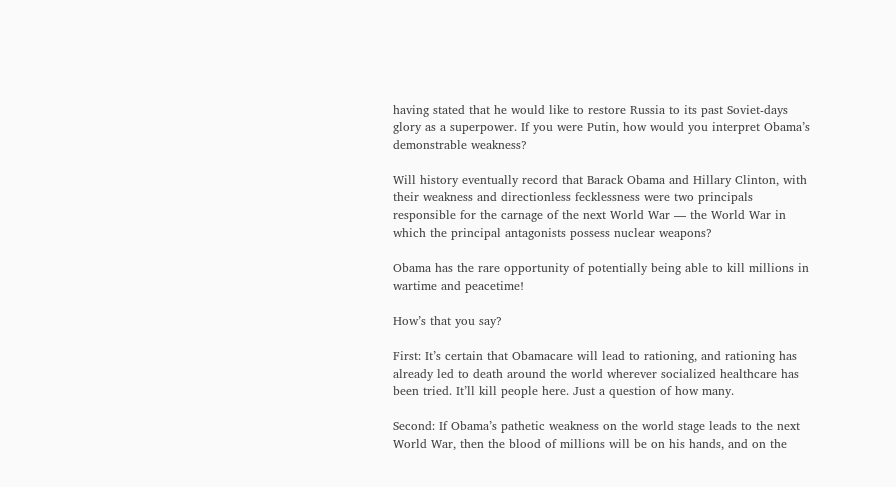having stated that he would like to restore Russia to its past Soviet-days glory as a superpower. If you were Putin, how would you interpret Obama’s demonstrable weakness?

Will history eventually record that Barack Obama and Hillary Clinton, with their weakness and directionless fecklessness were two principals responsible for the carnage of the next World War — the World War in which the principal antagonists possess nuclear weapons?

Obama has the rare opportunity of potentially being able to kill millions in wartime and peacetime!

How’s that you say?

First: It’s certain that Obamacare will lead to rationing, and rationing has already led to death around the world wherever socialized healthcare has been tried. It’ll kill people here. Just a question of how many.

Second: If Obama’s pathetic weakness on the world stage leads to the next World War, then the blood of millions will be on his hands, and on the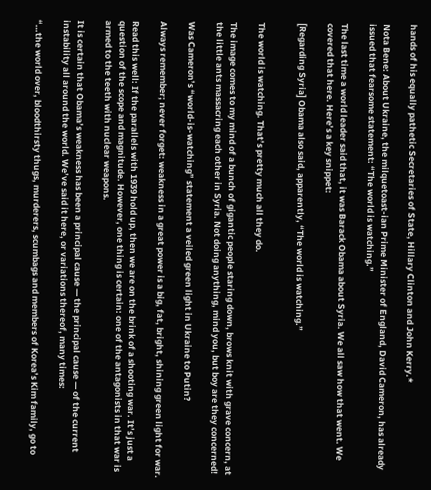hands of his equally pathetic Secretaries of State, Hillary Clinton and John Kerry.*

Nota Bene: About Ukraine, the milquetoast-ian Prime Minister of England, David Cameron, has already issued that fearsome statement: “The world is watching.”

The last time a world leader said that, it was Barack Obama about Syria. We all saw how that went. We covered that here. Here’s a key snippet:

[Regarding Syria] Obama also said, apparently, “The world is watching.”


The world is watching. That’s pretty much all they do.

The image comes to my mind of a bunch of gigantic people staring down, brows knit with grave concern, at the little ants massacring each other in Syria. Not doing anything, mind you, but boy are they concerned!

Was Cameron’s “world-is-watching” statement a veiled green light in Ukraine to Putin?

Always remember; never forget: weakness in a great power is a big, fat, bright, shining green light for war.

Read this well: If the parallels with 1939 hold up, then we are on the brink of a shooting war. It’s just a question of the scope and magnitude. However, one thing is certain: one of the antagonists in that war is armed to the teeth with nuclear weapons.

It is certain that Obama’s weakness has been a principal cause — the principal cause — of the current instability all around the world. We’ve said it here, or variations thereof, many times:

“…the world over, bloodthirsty thugs, murderers, scumbags and members of Korea’s Kim family, go to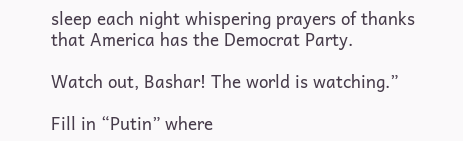sleep each night whispering prayers of thanks that America has the Democrat Party.

Watch out, Bashar! The world is watching.”

Fill in “Putin” where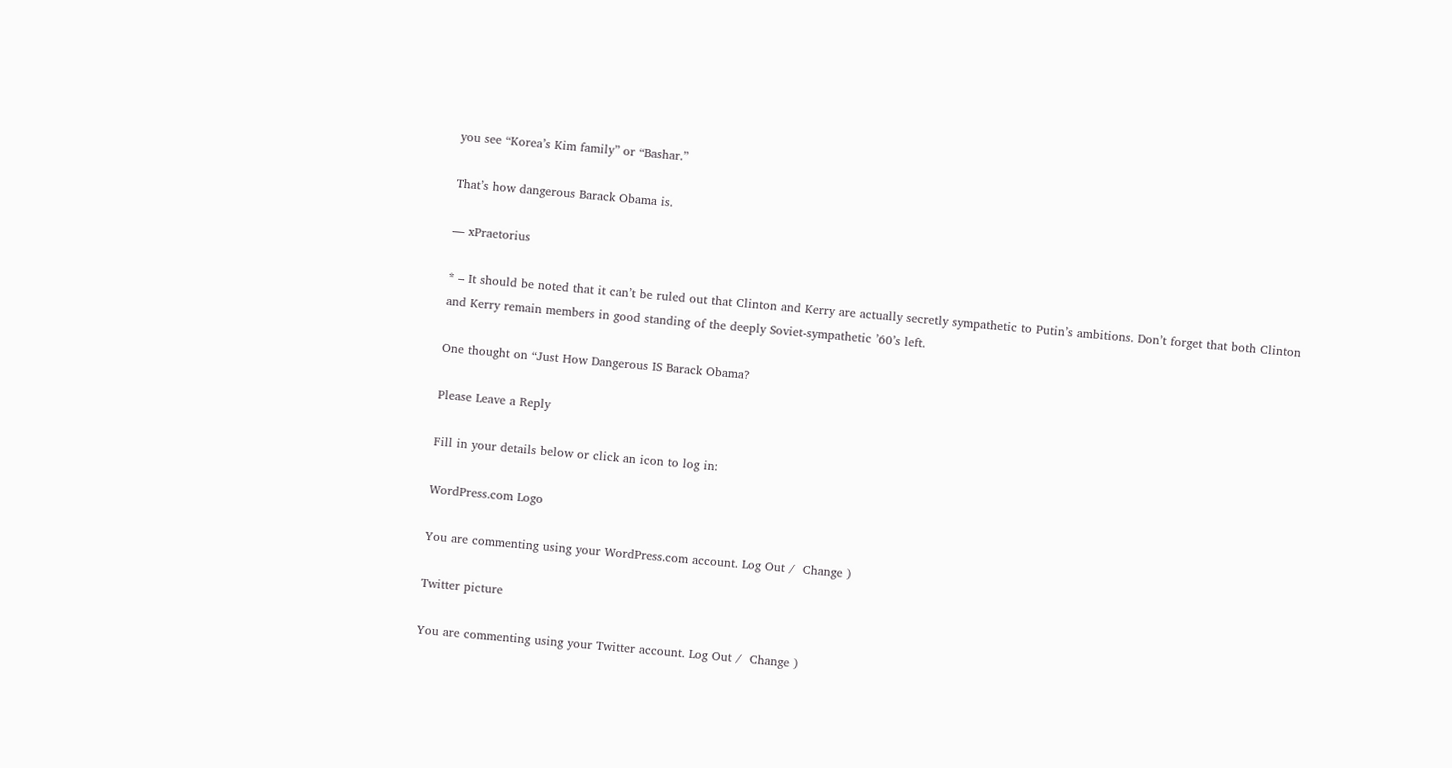you see “Korea’s Kim family” or “Bashar.”

That’s how dangerous Barack Obama is.

— xPraetorius

* – It should be noted that it can’t be ruled out that Clinton and Kerry are actually secretly sympathetic to Putin’s ambitions. Don’t forget that both Clinton and Kerry remain members in good standing of the deeply Soviet-sympathetic ’60’s left.

One thought on “Just How Dangerous IS Barack Obama?

Please Leave a Reply

Fill in your details below or click an icon to log in:

WordPress.com Logo

You are commenting using your WordPress.com account. Log Out /  Change )

Twitter picture

You are commenting using your Twitter account. Log Out /  Change )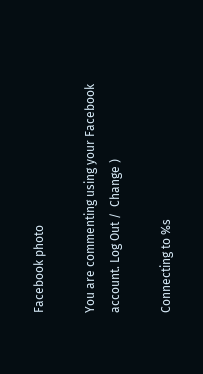Facebook photo

You are commenting using your Facebook account. Log Out /  Change )

Connecting to %s